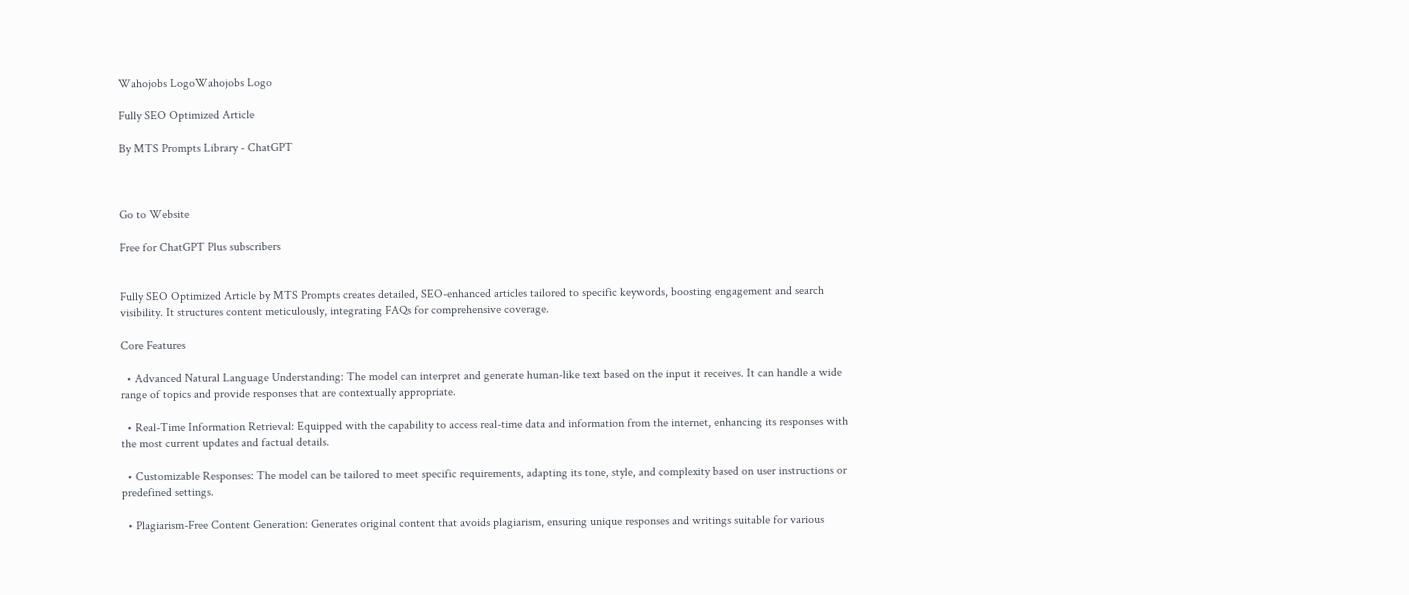Wahojobs LogoWahojobs Logo

Fully SEO Optimized Article

By MTS Prompts Library - ChatGPT



Go to Website

Free for ChatGPT Plus subscribers


Fully SEO Optimized Article by MTS Prompts creates detailed, SEO-enhanced articles tailored to specific keywords, boosting engagement and search visibility. It structures content meticulously, integrating FAQs for comprehensive coverage.

Core Features

  • Advanced Natural Language Understanding: The model can interpret and generate human-like text based on the input it receives. It can handle a wide range of topics and provide responses that are contextually appropriate.

  • Real-Time Information Retrieval: Equipped with the capability to access real-time data and information from the internet, enhancing its responses with the most current updates and factual details.

  • Customizable Responses: The model can be tailored to meet specific requirements, adapting its tone, style, and complexity based on user instructions or predefined settings.

  • Plagiarism-Free Content Generation: Generates original content that avoids plagiarism, ensuring unique responses and writings suitable for various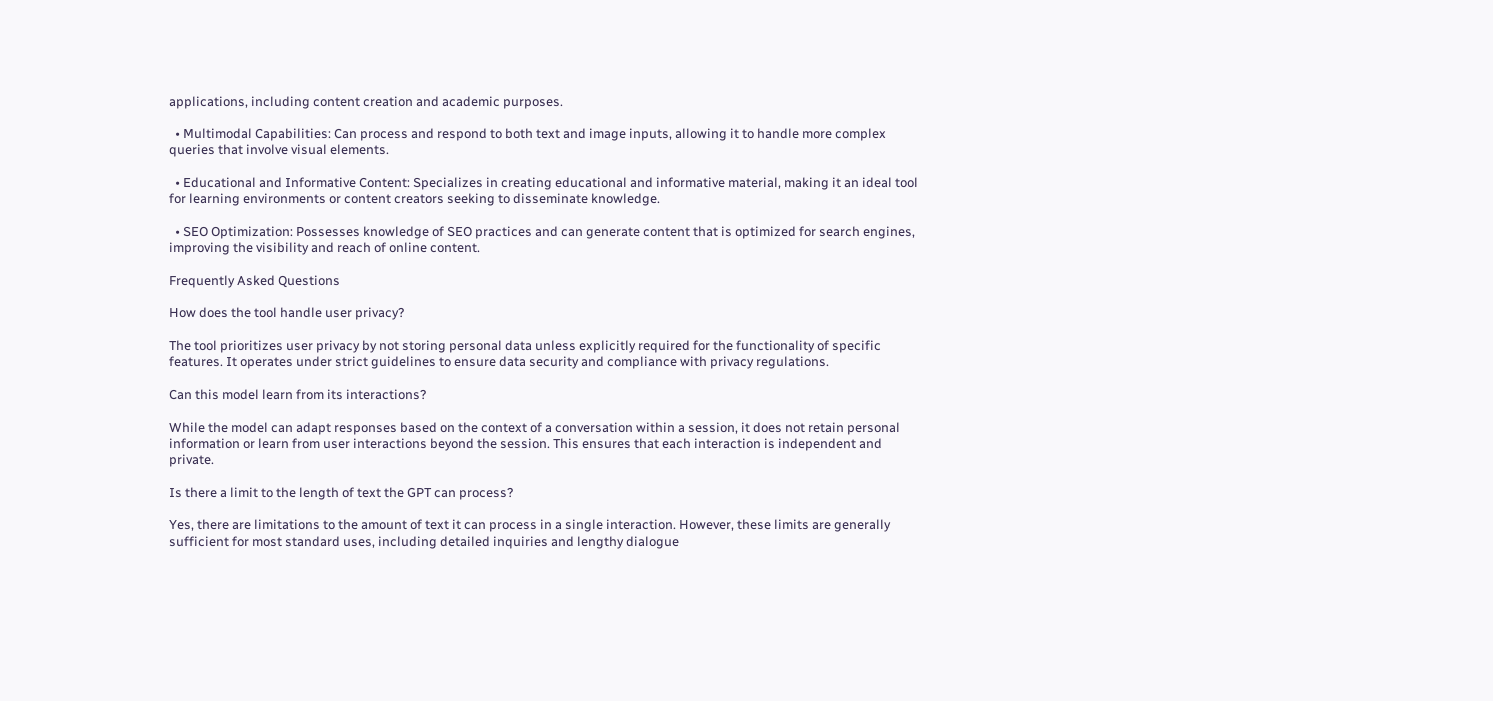applications, including content creation and academic purposes.

  • Multimodal Capabilities: Can process and respond to both text and image inputs, allowing it to handle more complex queries that involve visual elements.

  • Educational and Informative Content: Specializes in creating educational and informative material, making it an ideal tool for learning environments or content creators seeking to disseminate knowledge.

  • SEO Optimization: Possesses knowledge of SEO practices and can generate content that is optimized for search engines, improving the visibility and reach of online content.

Frequently Asked Questions

How does the tool handle user privacy?

The tool prioritizes user privacy by not storing personal data unless explicitly required for the functionality of specific features. It operates under strict guidelines to ensure data security and compliance with privacy regulations.

Can this model learn from its interactions?

While the model can adapt responses based on the context of a conversation within a session, it does not retain personal information or learn from user interactions beyond the session. This ensures that each interaction is independent and private.

Is there a limit to the length of text the GPT can process?

Yes, there are limitations to the amount of text it can process in a single interaction. However, these limits are generally sufficient for most standard uses, including detailed inquiries and lengthy dialogue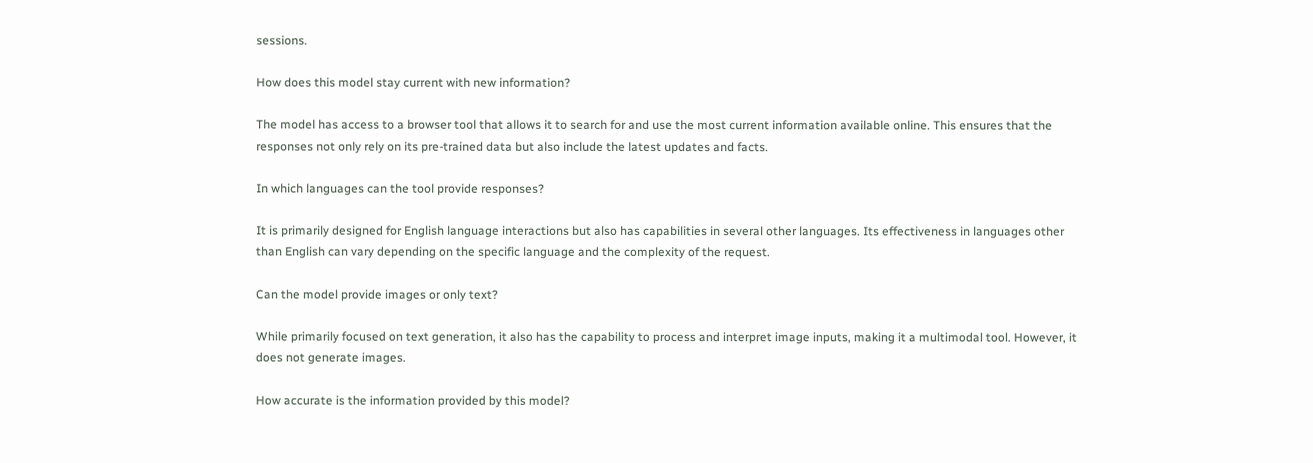sessions.

How does this model stay current with new information?

The model has access to a browser tool that allows it to search for and use the most current information available online. This ensures that the responses not only rely on its pre-trained data but also include the latest updates and facts.

In which languages can the tool provide responses?

It is primarily designed for English language interactions but also has capabilities in several other languages. Its effectiveness in languages other than English can vary depending on the specific language and the complexity of the request.

Can the model provide images or only text?

While primarily focused on text generation, it also has the capability to process and interpret image inputs, making it a multimodal tool. However, it does not generate images.

How accurate is the information provided by this model?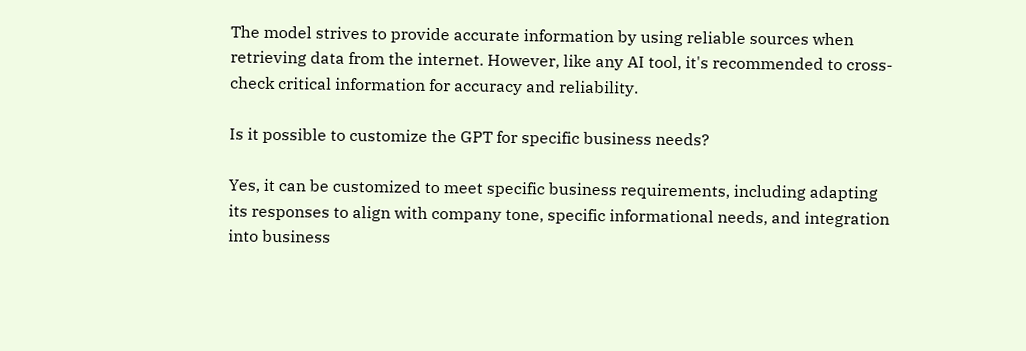The model strives to provide accurate information by using reliable sources when retrieving data from the internet. However, like any AI tool, it's recommended to cross-check critical information for accuracy and reliability.

Is it possible to customize the GPT for specific business needs?

Yes, it can be customized to meet specific business requirements, including adapting its responses to align with company tone, specific informational needs, and integration into business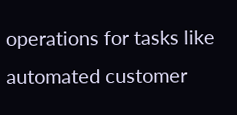operations for tasks like automated customer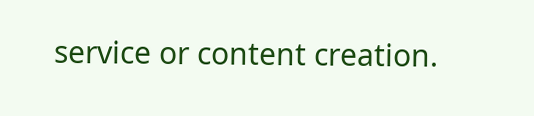service or content creation.